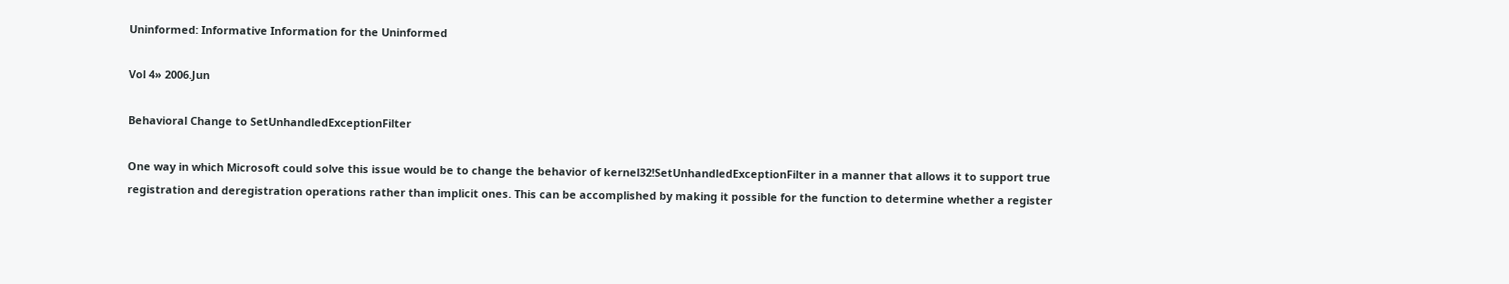Uninformed: Informative Information for the Uninformed

Vol 4» 2006.Jun

Behavioral Change to SetUnhandledExceptionFilter

One way in which Microsoft could solve this issue would be to change the behavior of kernel32!SetUnhandledExceptionFilter in a manner that allows it to support true registration and deregistration operations rather than implicit ones. This can be accomplished by making it possible for the function to determine whether a register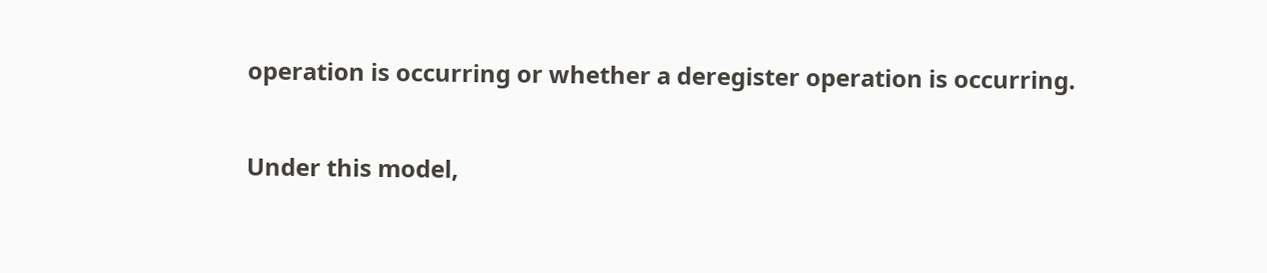operation is occurring or whether a deregister operation is occurring.

Under this model,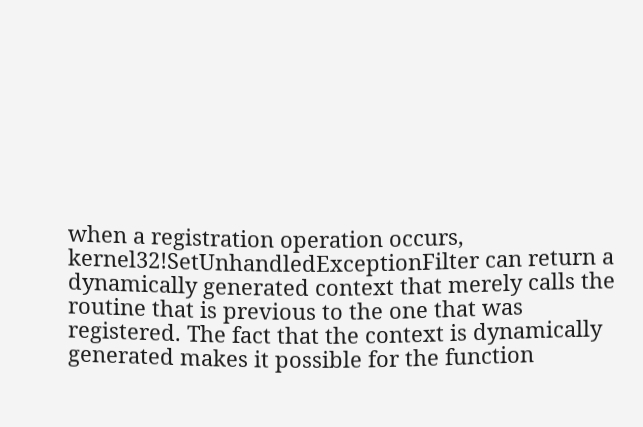when a registration operation occurs, kernel32!SetUnhandledExceptionFilter can return a dynamically generated context that merely calls the routine that is previous to the one that was registered. The fact that the context is dynamically generated makes it possible for the function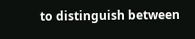to distinguish between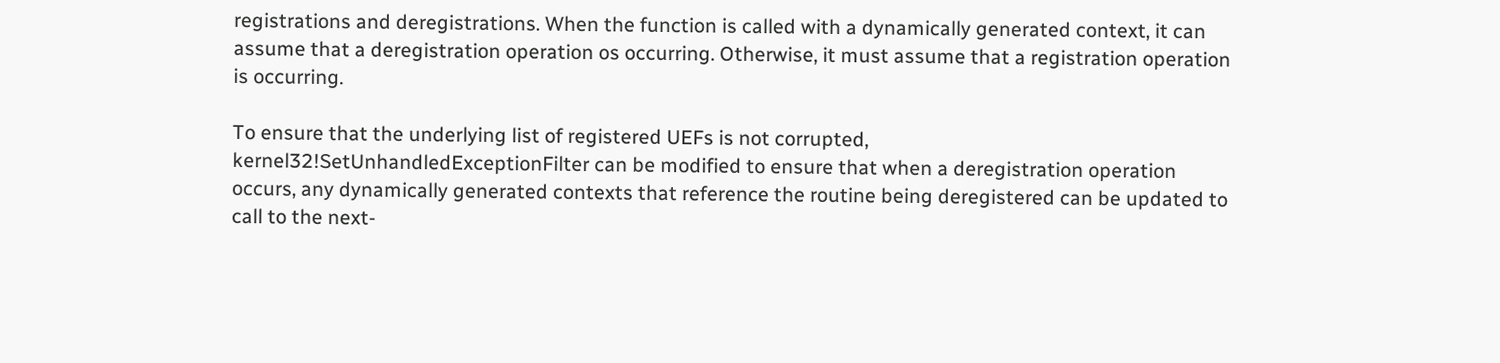registrations and deregistrations. When the function is called with a dynamically generated context, it can assume that a deregistration operation os occurring. Otherwise, it must assume that a registration operation is occurring.

To ensure that the underlying list of registered UEFs is not corrupted,
kernel32!SetUnhandledExceptionFilter can be modified to ensure that when a deregistration operation occurs, any dynamically generated contexts that reference the routine being deregistered can be updated to call to the next-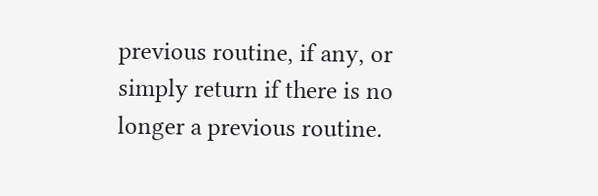previous routine, if any, or simply return if there is no longer a previous routine.